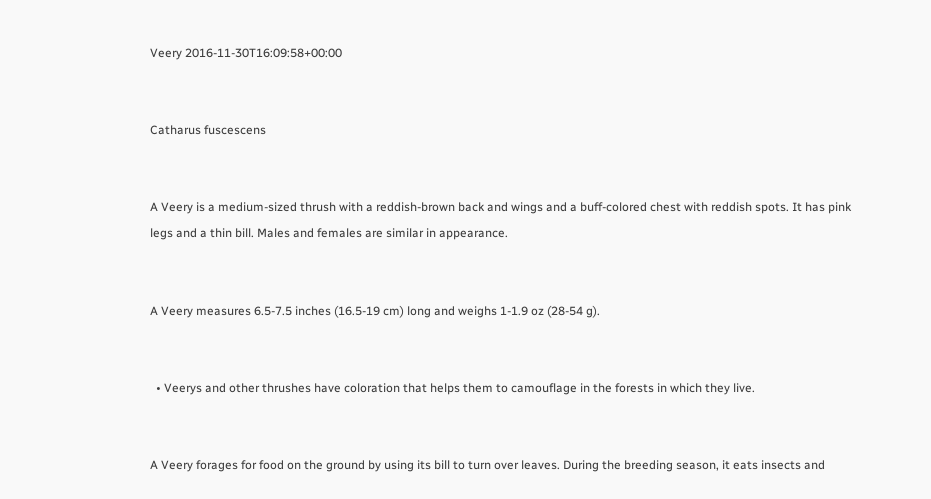Veery 2016-11-30T16:09:58+00:00


Catharus fuscescens


A Veery is a medium-sized thrush with a reddish-brown back and wings and a buff-colored chest with reddish spots. It has pink legs and a thin bill. Males and females are similar in appearance.


A Veery measures 6.5-7.5 inches (16.5-19 cm) long and weighs 1-1.9 oz (28-54 g).


  • Veerys and other thrushes have coloration that helps them to camouflage in the forests in which they live.


A Veery forages for food on the ground by using its bill to turn over leaves. During the breeding season, it eats insects and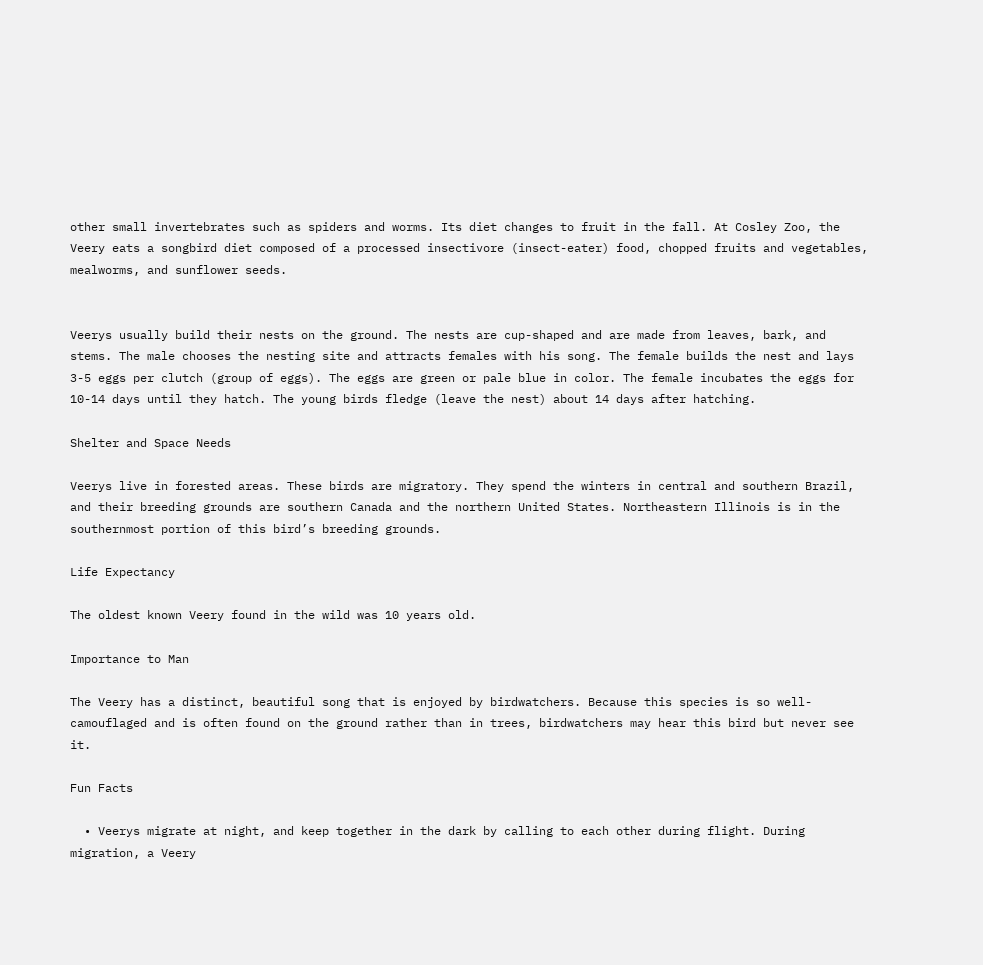other small invertebrates such as spiders and worms. Its diet changes to fruit in the fall. At Cosley Zoo, the Veery eats a songbird diet composed of a processed insectivore (insect-eater) food, chopped fruits and vegetables, mealworms, and sunflower seeds.


Veerys usually build their nests on the ground. The nests are cup-shaped and are made from leaves, bark, and stems. The male chooses the nesting site and attracts females with his song. The female builds the nest and lays 3-5 eggs per clutch (group of eggs). The eggs are green or pale blue in color. The female incubates the eggs for 10-14 days until they hatch. The young birds fledge (leave the nest) about 14 days after hatching.

Shelter and Space Needs

Veerys live in forested areas. These birds are migratory. They spend the winters in central and southern Brazil, and their breeding grounds are southern Canada and the northern United States. Northeastern Illinois is in the southernmost portion of this bird’s breeding grounds.

Life Expectancy

The oldest known Veery found in the wild was 10 years old.

Importance to Man

The Veery has a distinct, beautiful song that is enjoyed by birdwatchers. Because this species is so well-camouflaged and is often found on the ground rather than in trees, birdwatchers may hear this bird but never see it.

Fun Facts

  • Veerys migrate at night, and keep together in the dark by calling to each other during flight. During migration, a Veery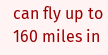can fly up to 160 miles in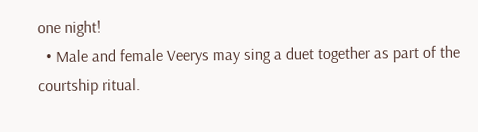one night!
  • Male and female Veerys may sing a duet together as part of the courtship ritual.